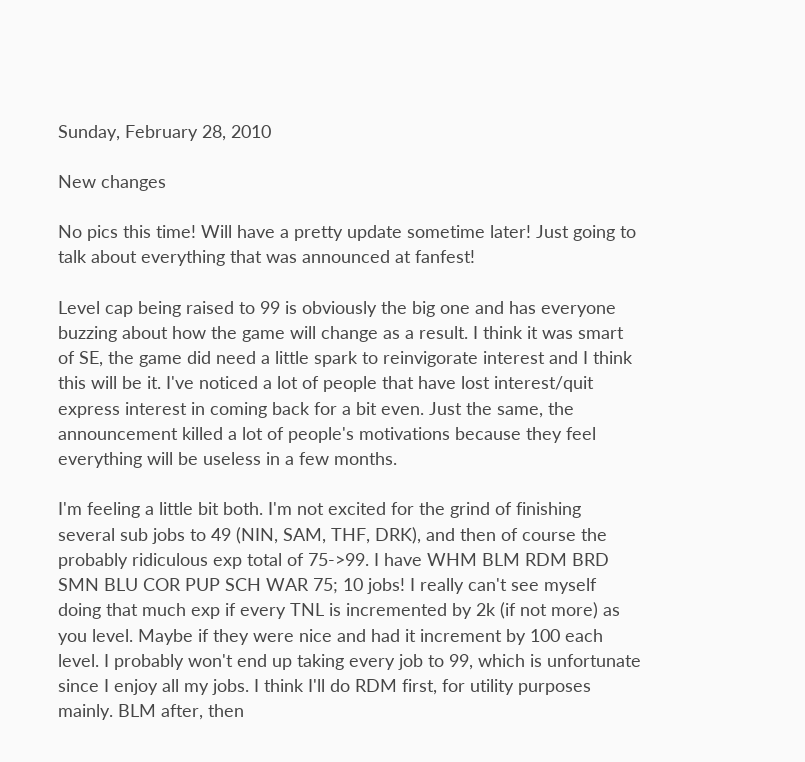Sunday, February 28, 2010

New changes

No pics this time! Will have a pretty update sometime later! Just going to talk about everything that was announced at fanfest!

Level cap being raised to 99 is obviously the big one and has everyone buzzing about how the game will change as a result. I think it was smart of SE, the game did need a little spark to reinvigorate interest and I think this will be it. I've noticed a lot of people that have lost interest/quit express interest in coming back for a bit even. Just the same, the announcement killed a lot of people's motivations because they feel everything will be useless in a few months.

I'm feeling a little bit both. I'm not excited for the grind of finishing several sub jobs to 49 (NIN, SAM, THF, DRK), and then of course the probably ridiculous exp total of 75->99. I have WHM BLM RDM BRD SMN BLU COR PUP SCH WAR 75; 10 jobs! I really can't see myself doing that much exp if every TNL is incremented by 2k (if not more) as you level. Maybe if they were nice and had it increment by 100 each level. I probably won't end up taking every job to 99, which is unfortunate since I enjoy all my jobs. I think I'll do RDM first, for utility purposes mainly. BLM after, then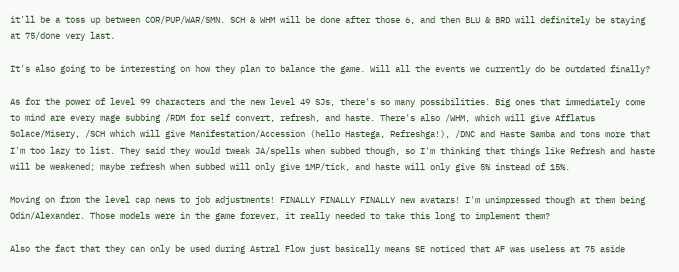it'll be a toss up between COR/PUP/WAR/SMN. SCH & WHM will be done after those 6, and then BLU & BRD will definitely be staying at 75/done very last.

It's also going to be interesting on how they plan to balance the game. Will all the events we currently do be outdated finally?

As for the power of level 99 characters and the new level 49 SJs, there's so many possibilities. Big ones that immediately come to mind are every mage subbing /RDM for self convert, refresh, and haste. There's also /WHM, which will give Afflatus Solace/Misery, /SCH which will give Manifestation/Accession (hello Hastega, Refreshga!), /DNC and Haste Samba and tons more that I'm too lazy to list. They said they would tweak JA/spells when subbed though, so I'm thinking that things like Refresh and haste will be weakened; maybe refresh when subbed will only give 1MP/tick, and haste will only give 5% instead of 15%.

Moving on from the level cap news to job adjustments! FINALLY FINALLY FINALLY new avatars! I'm unimpressed though at them being Odin/Alexander. Those models were in the game forever, it really needed to take this long to implement them?

Also the fact that they can only be used during Astral Flow just basically means SE noticed that AF was useless at 75 aside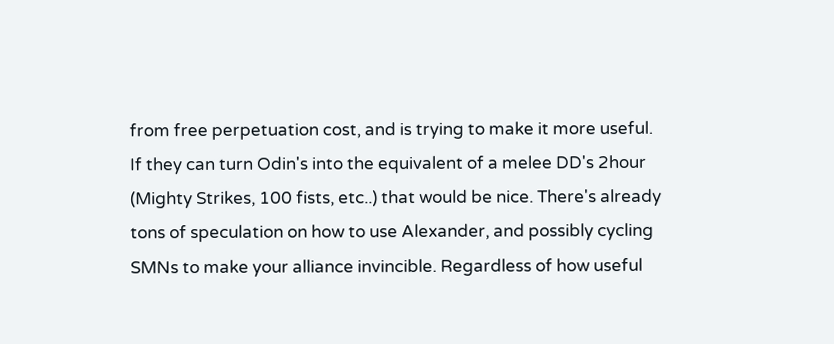from free perpetuation cost, and is trying to make it more useful. If they can turn Odin's into the equivalent of a melee DD's 2hour (Mighty Strikes, 100 fists, etc..) that would be nice. There's already tons of speculation on how to use Alexander, and possibly cycling SMNs to make your alliance invincible. Regardless of how useful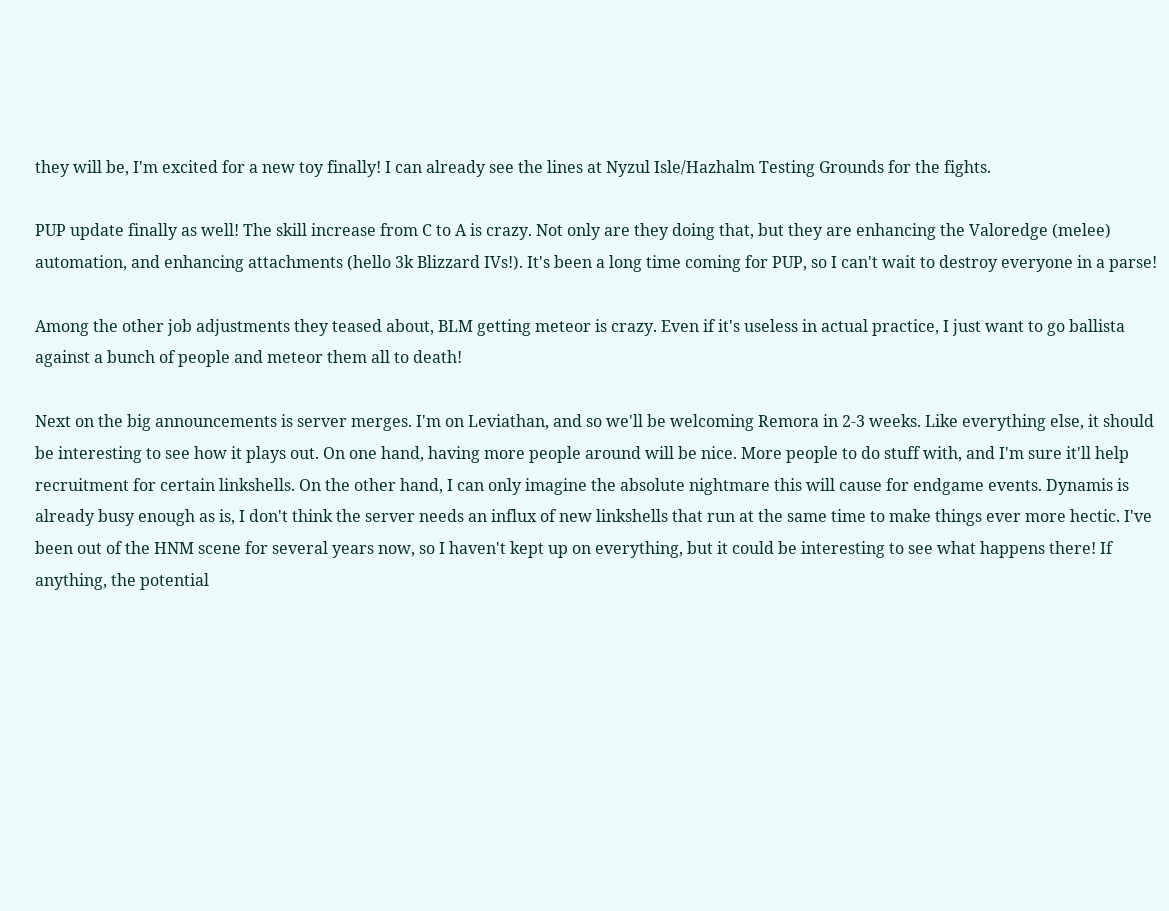they will be, I'm excited for a new toy finally! I can already see the lines at Nyzul Isle/Hazhalm Testing Grounds for the fights.

PUP update finally as well! The skill increase from C to A is crazy. Not only are they doing that, but they are enhancing the Valoredge (melee) automation, and enhancing attachments (hello 3k Blizzard IVs!). It's been a long time coming for PUP, so I can't wait to destroy everyone in a parse!

Among the other job adjustments they teased about, BLM getting meteor is crazy. Even if it's useless in actual practice, I just want to go ballista against a bunch of people and meteor them all to death!

Next on the big announcements is server merges. I'm on Leviathan, and so we'll be welcoming Remora in 2-3 weeks. Like everything else, it should be interesting to see how it plays out. On one hand, having more people around will be nice. More people to do stuff with, and I'm sure it'll help recruitment for certain linkshells. On the other hand, I can only imagine the absolute nightmare this will cause for endgame events. Dynamis is already busy enough as is, I don't think the server needs an influx of new linkshells that run at the same time to make things ever more hectic. I've been out of the HNM scene for several years now, so I haven't kept up on everything, but it could be interesting to see what happens there! If anything, the potential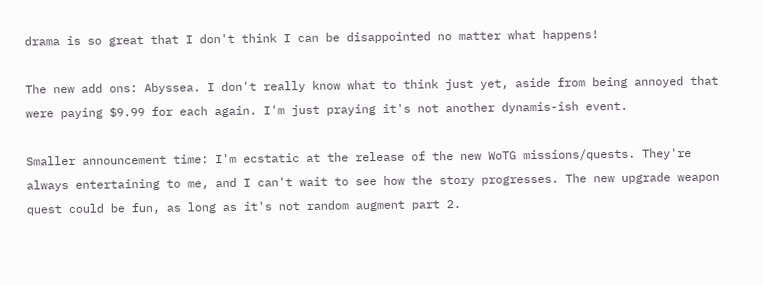drama is so great that I don't think I can be disappointed no matter what happens!

The new add ons: Abyssea. I don't really know what to think just yet, aside from being annoyed that were paying $9.99 for each again. I'm just praying it's not another dynamis-ish event.

Smaller announcement time: I'm ecstatic at the release of the new WoTG missions/quests. They're always entertaining to me, and I can't wait to see how the story progresses. The new upgrade weapon quest could be fun, as long as it's not random augment part 2.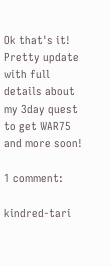Ok that's it! Pretty update with full details about my 3day quest to get WAR75 and more soon!

1 comment:

kindred-tari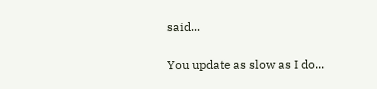said...

You update as slow as I do...